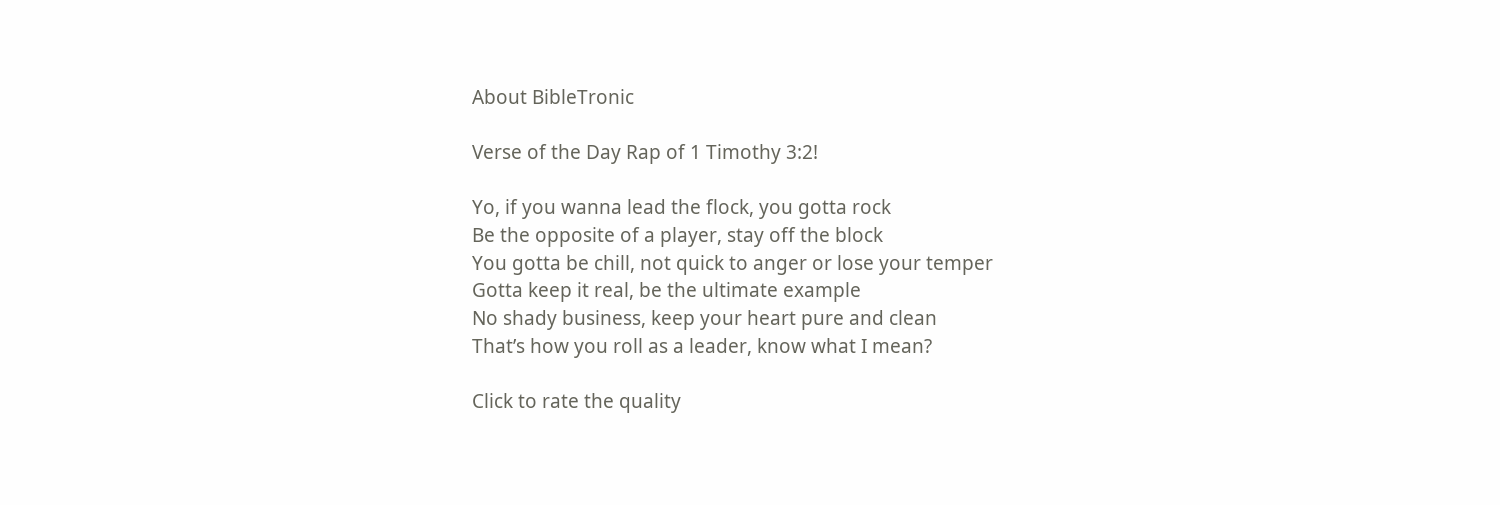About BibleTronic

Verse of the Day Rap of 1 Timothy 3:2!

Yo, if you wanna lead the flock, you gotta rock
Be the opposite of a player, stay off the block
You gotta be chill, not quick to anger or lose your temper
Gotta keep it real, be the ultimate example
No shady business, keep your heart pure and clean
That’s how you roll as a leader, know what I mean?

Click to rate the quality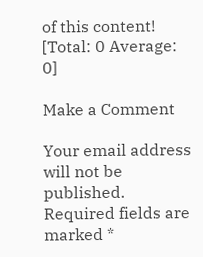of this content!
[Total: 0 Average: 0]

Make a Comment

Your email address will not be published. Required fields are marked *